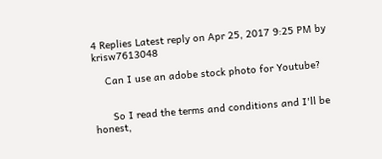4 Replies Latest reply on Apr 25, 2017 9:25 PM by krisw7613048

    Can I use an adobe stock photo for Youtube?


      So I read the terms and conditions and I'll be honest,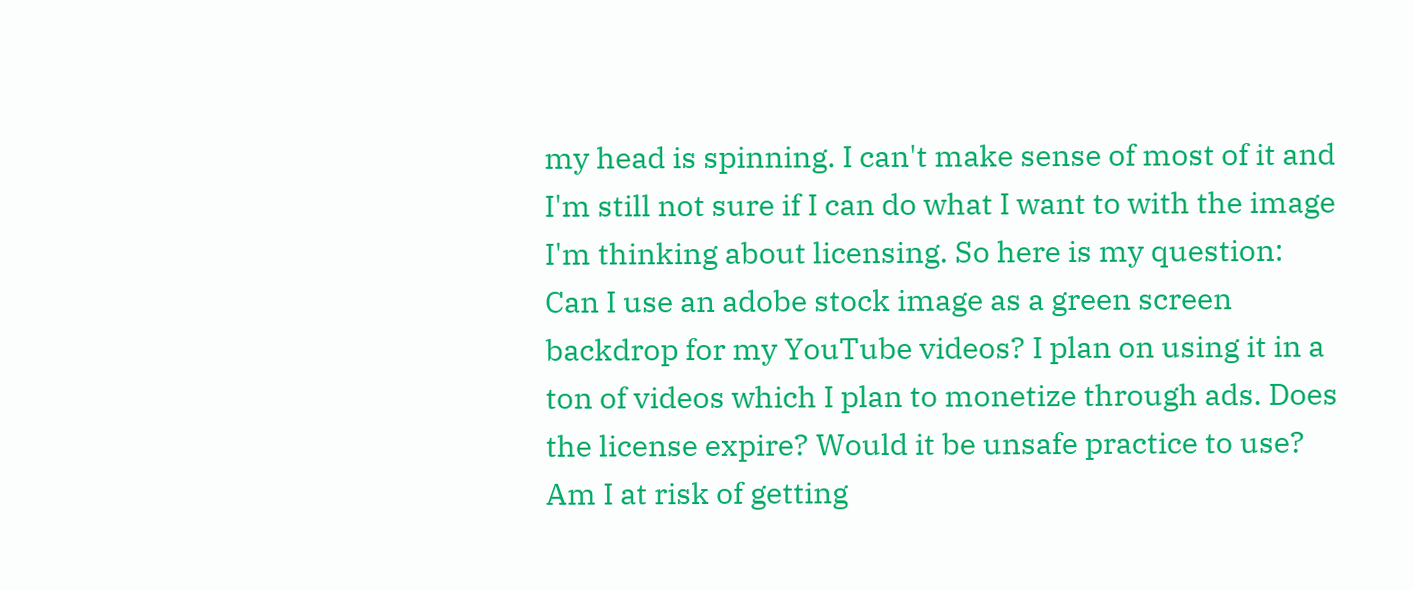my head is spinning. I can't make sense of most of it and I'm still not sure if I can do what I want to with the image I'm thinking about licensing. So here is my question: Can I use an adobe stock image as a green screen backdrop for my YouTube videos? I plan on using it in a ton of videos which I plan to monetize through ads. Does the license expire? Would it be unsafe practice to use? Am I at risk of getting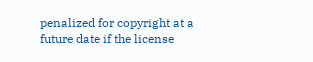penalized for copyright at a future date if the license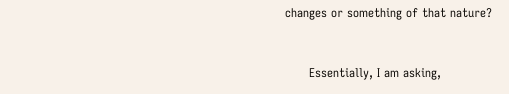changes or something of that nature?


      Essentially, I am asking,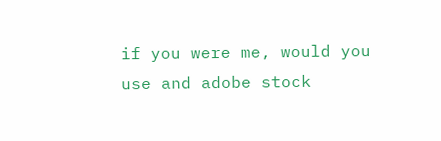if you were me, would you use and adobe stock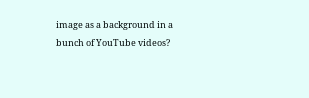image as a background in a bunch of YouTube videos?